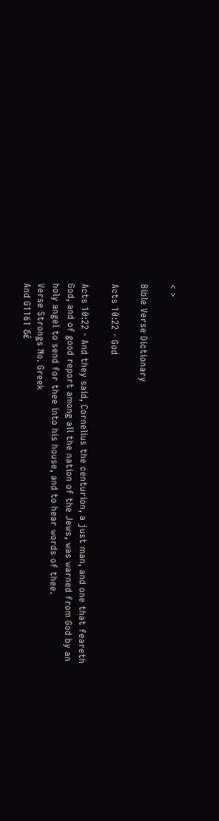< >

Bible Verse Dictionary

Acts 10:22 - God

Acts 10:22 - And they said, Cornelius the centurion, a just man, and one that feareth God, and of good report among all the nation of the Jews, was warned from God by an holy angel to send for thee into his house, and to hear words of thee.
Verse Strongs No. Greek
And G1161 δέ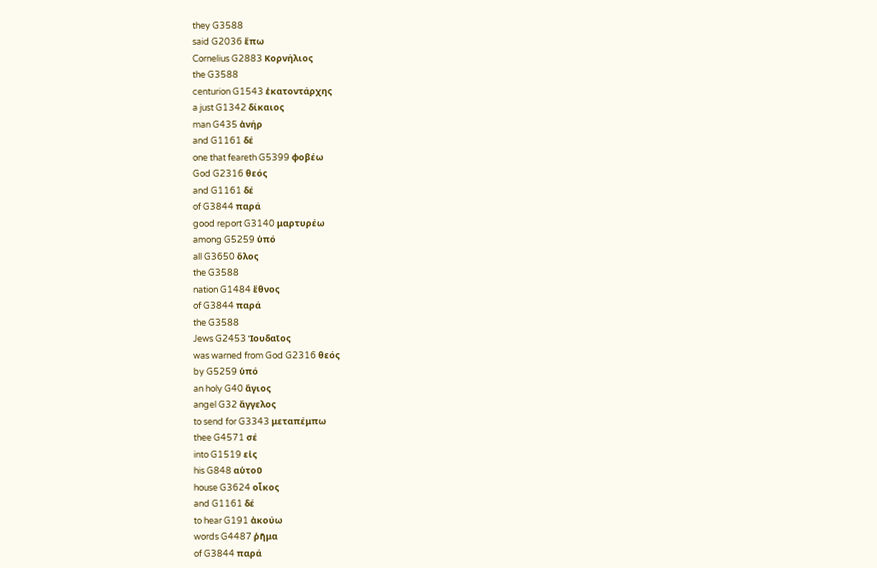they G3588
said G2036 ἔπω
Cornelius G2883 Κορνήλιος
the G3588
centurion G1543 ἑκατοντάρχης
a just G1342 δίκαιος
man G435 ἀνήρ
and G1161 δέ
one that feareth G5399 φοβέω
God G2316 θεός
and G1161 δέ
of G3844 παρά
good report G3140 μαρτυρέω
among G5259 ὑπό
all G3650 ὅλος
the G3588
nation G1484 ἔθνος
of G3844 παρά
the G3588
Jews G2453 Ἰουδαῖος
was warned from God G2316 θεός
by G5259 ὑπό
an holy G40 ἅγιος
angel G32 ἄγγελος
to send for G3343 μεταπέμπω
thee G4571 σέ
into G1519 εἰς
his G848 αὑτοῦ
house G3624 οἶκος
and G1161 δέ
to hear G191 ἀκούω
words G4487 ῥῆμα
of G3844 παρά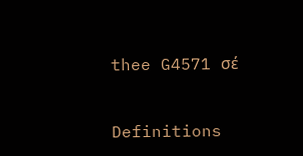thee G4571 σέ


Definitions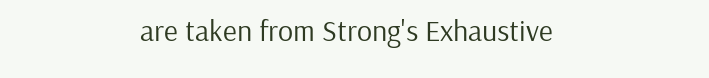are taken from Strong's Exhaustive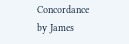Concordance
by James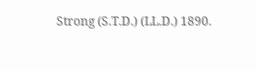Strong (S.T.D.) (LL.D.) 1890.